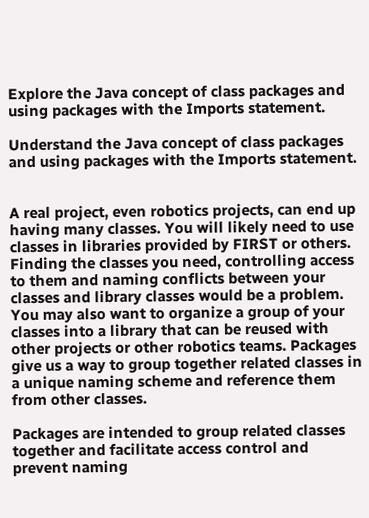Explore the Java concept of class packages and using packages with the Imports statement.

Understand the Java concept of class packages and using packages with the Imports statement.


A real project, even robotics projects, can end up having many classes. You will likely need to use classes in libraries provided by FIRST or others. Finding the classes you need, controlling access to them and naming conflicts between your classes and library classes would be a problem. You may also want to organize a group of your classes into a library that can be reused with other projects or other robotics teams. Packages give us a way to group together related classes in a unique naming scheme and reference them from other classes.

Packages are intended to group related classes together and facilitate access control and prevent naming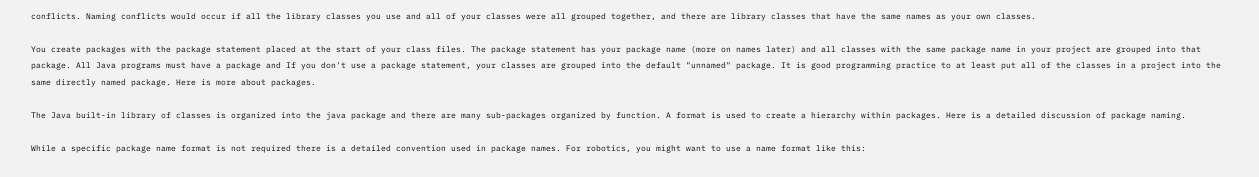conflicts. Naming conflicts would occur if all the library classes you use and all of your classes were all grouped together, and there are library classes that have the same names as your own classes.

You create packages with the package statement placed at the start of your class files. The package statement has your package name (more on names later) and all classes with the same package name in your project are grouped into that package. All Java programs must have a package and If you don't use a package statement, your classes are grouped into the default "unnamed" package. It is good programming practice to at least put all of the classes in a project into the same directly named package. Here is more about packages.

The Java built-in library of classes is organized into the java package and there are many sub-packages organized by function. A format is used to create a hierarchy within packages. Here is a detailed discussion of package naming.

While a specific package name format is not required there is a detailed convention used in package names. For robotics, you might want to use a name format like this: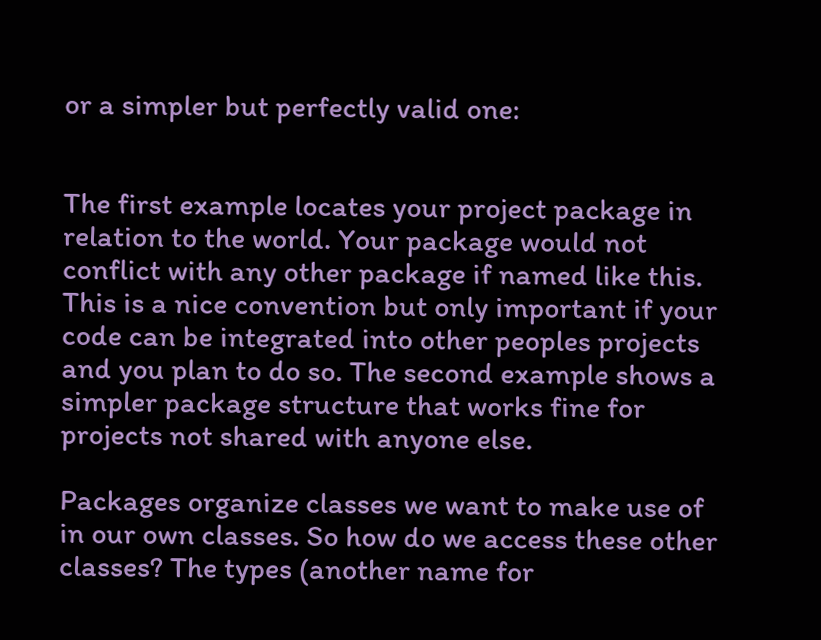or a simpler but perfectly valid one:


The first example locates your project package in relation to the world. Your package would not conflict with any other package if named like this. This is a nice convention but only important if your code can be integrated into other peoples projects and you plan to do so. The second example shows a simpler package structure that works fine for projects not shared with anyone else.

Packages organize classes we want to make use of in our own classes. So how do we access these other classes? The types (another name for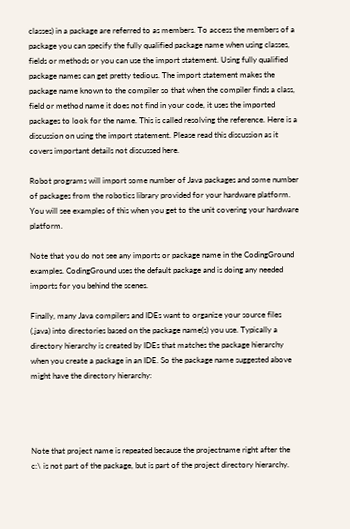classes) in a package are referred to as members. To access the members of a package you can specify the fully qualified package name when using classes, fields or methods or you can use the import statement. Using fully qualified package names can get pretty tedious. The import statement makes the package name known to the compiler so that when the compiler finds a class, field or method name it does not find in your code, it uses the imported packages to look for the name. This is called resolving the reference. Here is a discussion on using the import statement. Please read this discussion as it covers important details not discussed here.

Robot programs will import some number of Java packages and some number of packages from the robotics library provided for your hardware platform. You will see examples of this when you get to the unit covering your hardware platform.

Note that you do not see any imports or package name in the CodingGround examples. CodingGround uses the default package and is doing any needed imports for you behind the scenes.

Finally, many Java compilers and IDEs want to organize your source files (.java) into directories based on the package name(s) you use. Typically a directory hierarchy is created by IDEs that matches the package hierarchy when you create a package in an IDE. So the package name suggested above might have the directory hierarchy:




Note that project name is repeated because the projectname right after the c:\ is not part of the package, but is part of the project directory hierarchy.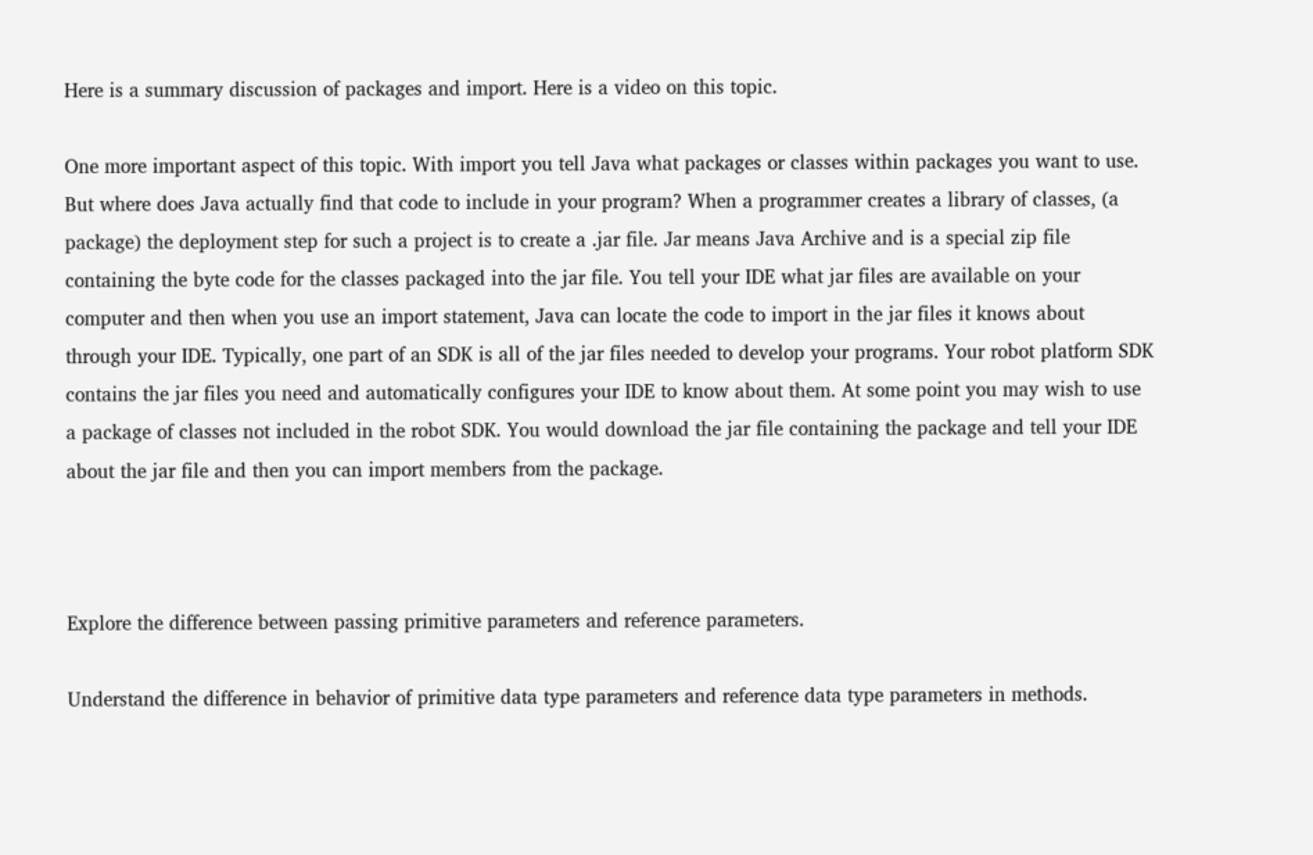Here is a summary discussion of packages and import. Here is a video on this topic.

One more important aspect of this topic. With import you tell Java what packages or classes within packages you want to use. But where does Java actually find that code to include in your program? When a programmer creates a library of classes, (a package) the deployment step for such a project is to create a .jar file. Jar means Java Archive and is a special zip file containing the byte code for the classes packaged into the jar file. You tell your IDE what jar files are available on your computer and then when you use an import statement, Java can locate the code to import in the jar files it knows about through your IDE. Typically, one part of an SDK is all of the jar files needed to develop your programs. Your robot platform SDK contains the jar files you need and automatically configures your IDE to know about them. At some point you may wish to use a package of classes not included in the robot SDK. You would download the jar file containing the package and tell your IDE about the jar file and then you can import members from the package.



Explore the difference between passing primitive parameters and reference parameters.

Understand the difference in behavior of primitive data type parameters and reference data type parameters in methods.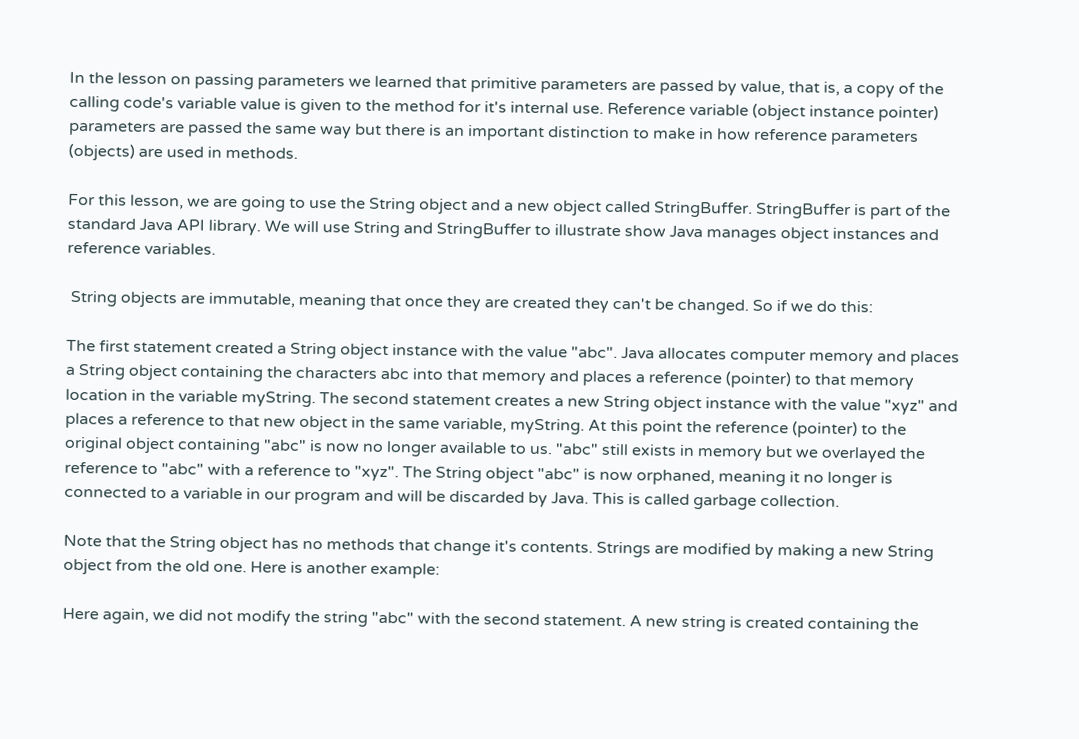In the lesson on passing parameters we learned that primitive parameters are passed by value, that is, a copy of the calling code's variable value is given to the method for it's internal use. Reference variable (object instance pointer) parameters are passed the same way but there is an important distinction to make in how reference parameters (objects) are used in methods.

For this lesson, we are going to use the String object and a new object called StringBuffer. StringBuffer is part of the standard Java API library. We will use String and StringBuffer to illustrate show Java manages object instances and reference variables.

 String objects are immutable, meaning that once they are created they can't be changed. So if we do this:

The first statement created a String object instance with the value "abc". Java allocates computer memory and places a String object containing the characters abc into that memory and places a reference (pointer) to that memory location in the variable myString. The second statement creates a new String object instance with the value "xyz" and places a reference to that new object in the same variable, myString. At this point the reference (pointer) to the original object containing "abc" is now no longer available to us. "abc" still exists in memory but we overlayed the reference to "abc" with a reference to "xyz". The String object "abc" is now orphaned, meaning it no longer is connected to a variable in our program and will be discarded by Java. This is called garbage collection.

Note that the String object has no methods that change it's contents. Strings are modified by making a new String object from the old one. Here is another example:

Here again, we did not modify the string "abc" with the second statement. A new string is created containing the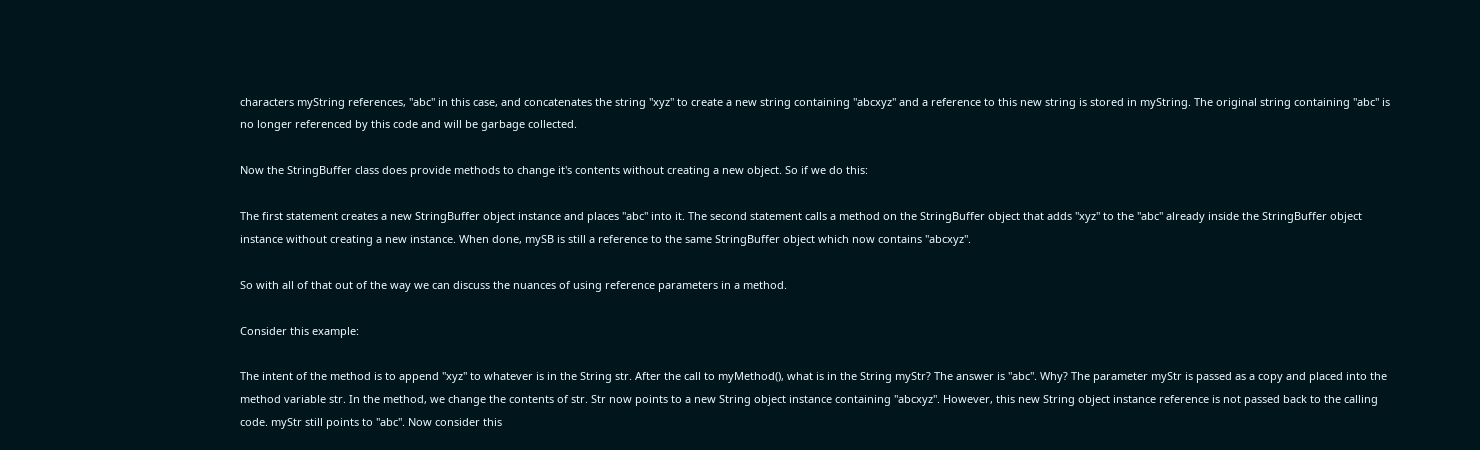characters myString references, "abc" in this case, and concatenates the string "xyz" to create a new string containing "abcxyz" and a reference to this new string is stored in myString. The original string containing "abc" is no longer referenced by this code and will be garbage collected.

Now the StringBuffer class does provide methods to change it's contents without creating a new object. So if we do this:

The first statement creates a new StringBuffer object instance and places "abc" into it. The second statement calls a method on the StringBuffer object that adds "xyz" to the "abc" already inside the StringBuffer object instance without creating a new instance. When done, mySB is still a reference to the same StringBuffer object which now contains "abcxyz".

So with all of that out of the way we can discuss the nuances of using reference parameters in a method.

Consider this example:

The intent of the method is to append "xyz" to whatever is in the String str. After the call to myMethod(), what is in the String myStr? The answer is "abc". Why? The parameter myStr is passed as a copy and placed into the method variable str. In the method, we change the contents of str. Str now points to a new String object instance containing "abcxyz". However, this new String object instance reference is not passed back to the calling code. myStr still points to "abc". Now consider this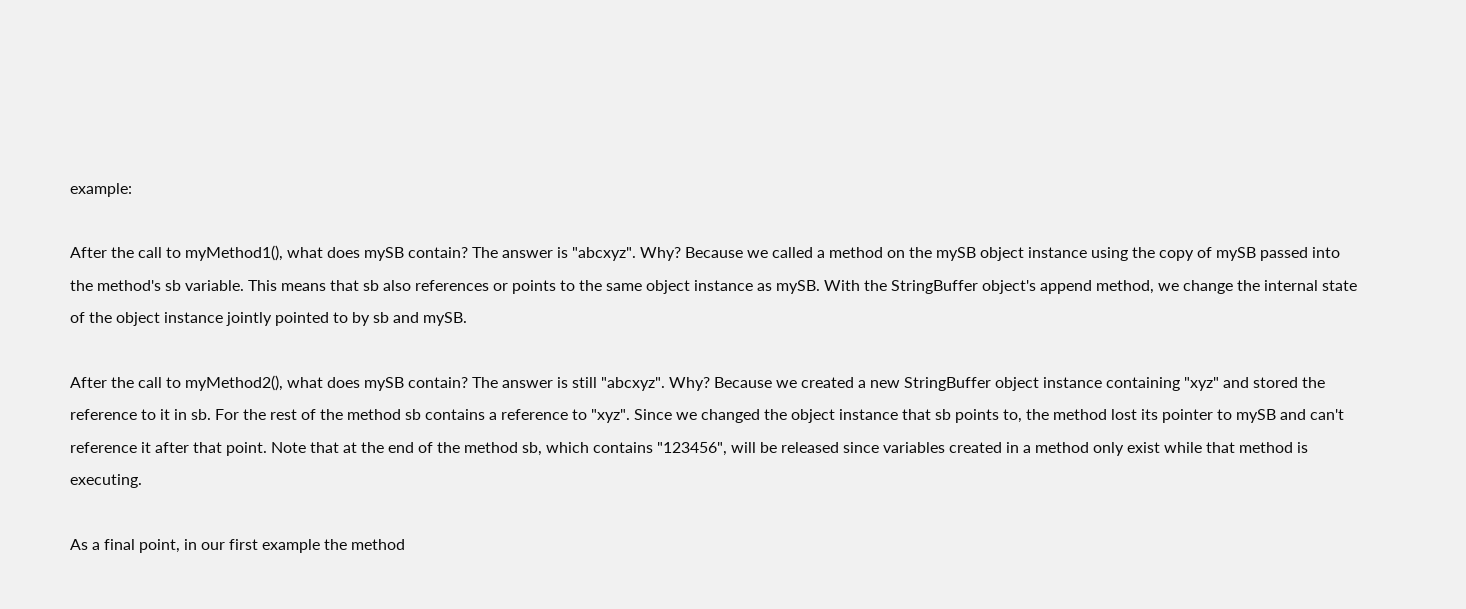example:

After the call to myMethod1(), what does mySB contain? The answer is "abcxyz". Why? Because we called a method on the mySB object instance using the copy of mySB passed into the method's sb variable. This means that sb also references or points to the same object instance as mySB. With the StringBuffer object's append method, we change the internal state of the object instance jointly pointed to by sb and mySB.

After the call to myMethod2(), what does mySB contain? The answer is still "abcxyz". Why? Because we created a new StringBuffer object instance containing "xyz" and stored the reference to it in sb. For the rest of the method sb contains a reference to "xyz". Since we changed the object instance that sb points to, the method lost its pointer to mySB and can't reference it after that point. Note that at the end of the method sb, which contains "123456", will be released since variables created in a method only exist while that method is executing.

As a final point, in our first example the method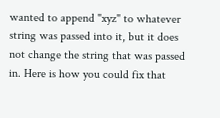wanted to append "xyz" to whatever string was passed into it, but it does not change the string that was passed in. Here is how you could fix that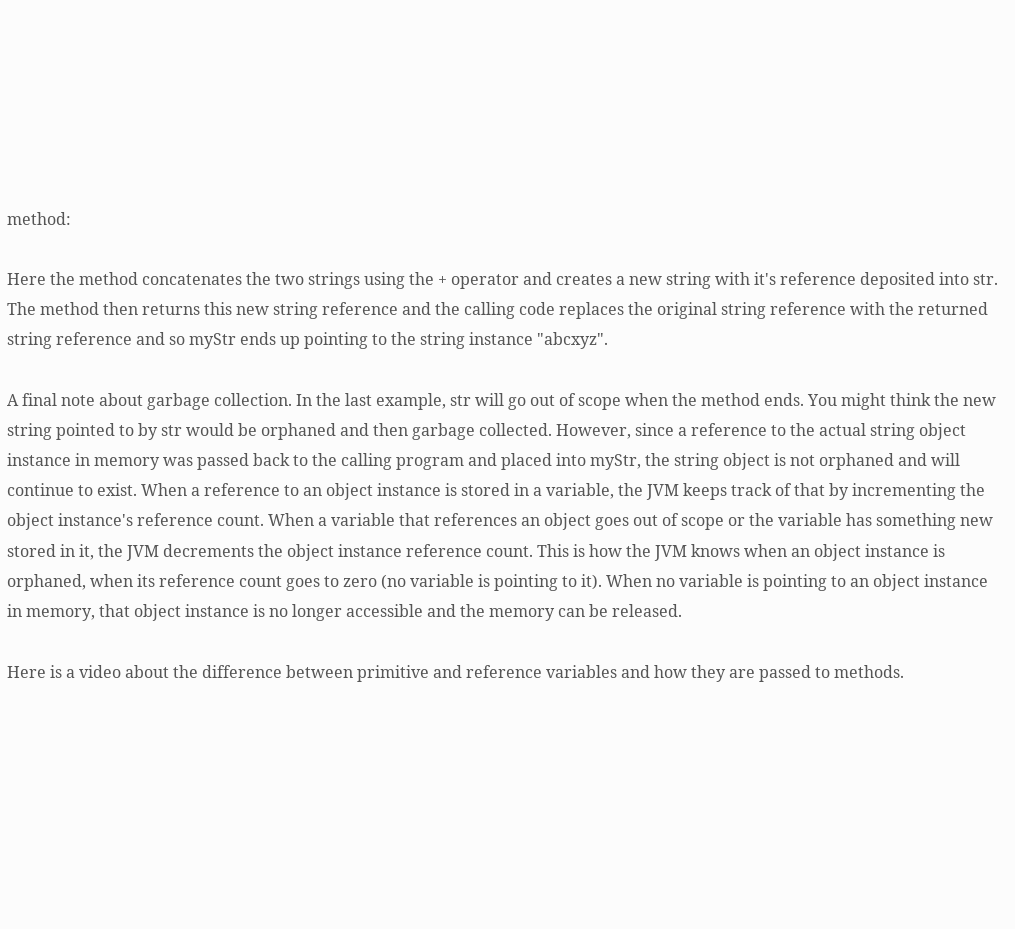method:

Here the method concatenates the two strings using the + operator and creates a new string with it's reference deposited into str. The method then returns this new string reference and the calling code replaces the original string reference with the returned string reference and so myStr ends up pointing to the string instance "abcxyz".

A final note about garbage collection. In the last example, str will go out of scope when the method ends. You might think the new string pointed to by str would be orphaned and then garbage collected. However, since a reference to the actual string object instance in memory was passed back to the calling program and placed into myStr, the string object is not orphaned and will continue to exist. When a reference to an object instance is stored in a variable, the JVM keeps track of that by incrementing the object instance's reference count. When a variable that references an object goes out of scope or the variable has something new stored in it, the JVM decrements the object instance reference count. This is how the JVM knows when an object instance is orphaned, when its reference count goes to zero (no variable is pointing to it). When no variable is pointing to an object instance in memory, that object instance is no longer accessible and the memory can be released.

Here is a video about the difference between primitive and reference variables and how they are passed to methods.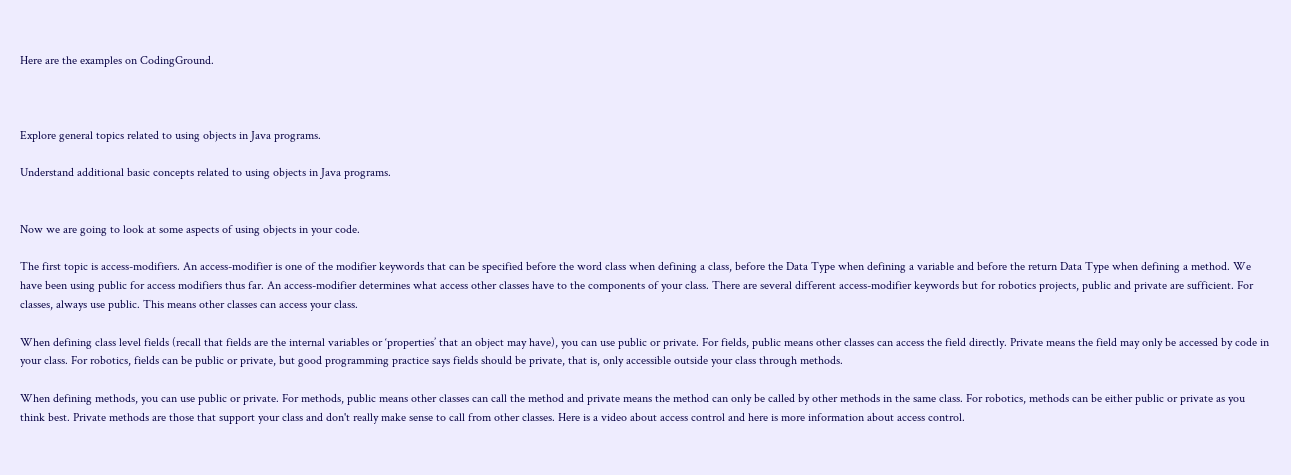Here are the examples on CodingGround.



Explore general topics related to using objects in Java programs.

Understand additional basic concepts related to using objects in Java programs.


Now we are going to look at some aspects of using objects in your code.

The first topic is access-modifiers. An access-modifier is one of the modifier keywords that can be specified before the word class when defining a class, before the Data Type when defining a variable and before the return Data Type when defining a method. We have been using public for access modifiers thus far. An access-modifier determines what access other classes have to the components of your class. There are several different access-modifier keywords but for robotics projects, public and private are sufficient. For classes, always use public. This means other classes can access your class.

When defining class level fields (recall that fields are the internal variables or ‘properties’ that an object may have), you can use public or private. For fields, public means other classes can access the field directly. Private means the field may only be accessed by code in your class. For robotics, fields can be public or private, but good programming practice says fields should be private, that is, only accessible outside your class through methods.

When defining methods, you can use public or private. For methods, public means other classes can call the method and private means the method can only be called by other methods in the same class. For robotics, methods can be either public or private as you think best. Private methods are those that support your class and don't really make sense to call from other classes. Here is a video about access control and here is more information about access control.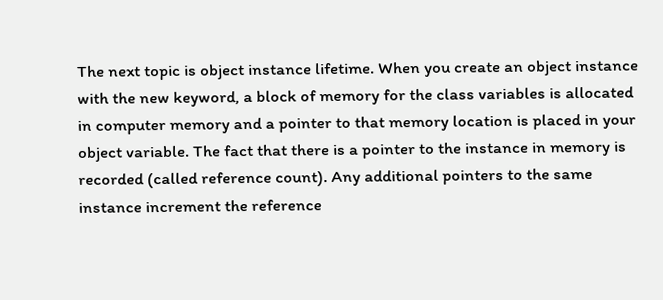The next topic is object instance lifetime. When you create an object instance with the new keyword, a block of memory for the class variables is allocated in computer memory and a pointer to that memory location is placed in your object variable. The fact that there is a pointer to the instance in memory is recorded (called reference count). Any additional pointers to the same instance increment the reference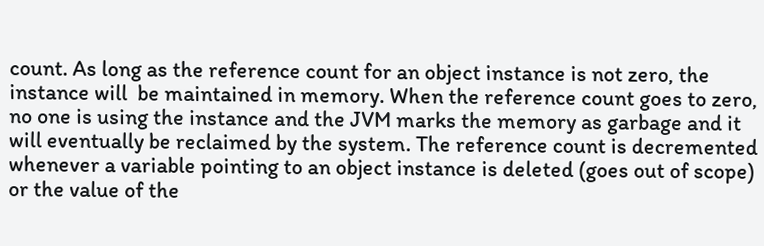count. As long as the reference count for an object instance is not zero, the instance will  be maintained in memory. When the reference count goes to zero, no one is using the instance and the JVM marks the memory as garbage and it will eventually be reclaimed by the system. The reference count is decremented whenever a variable pointing to an object instance is deleted (goes out of scope) or the value of the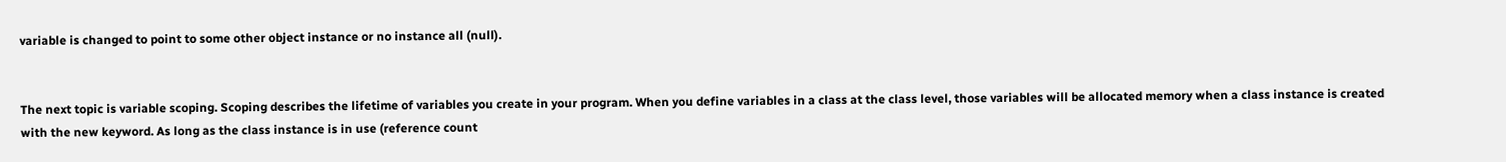variable is changed to point to some other object instance or no instance all (null).


The next topic is variable scoping. Scoping describes the lifetime of variables you create in your program. When you define variables in a class at the class level, those variables will be allocated memory when a class instance is created with the new keyword. As long as the class instance is in use (reference count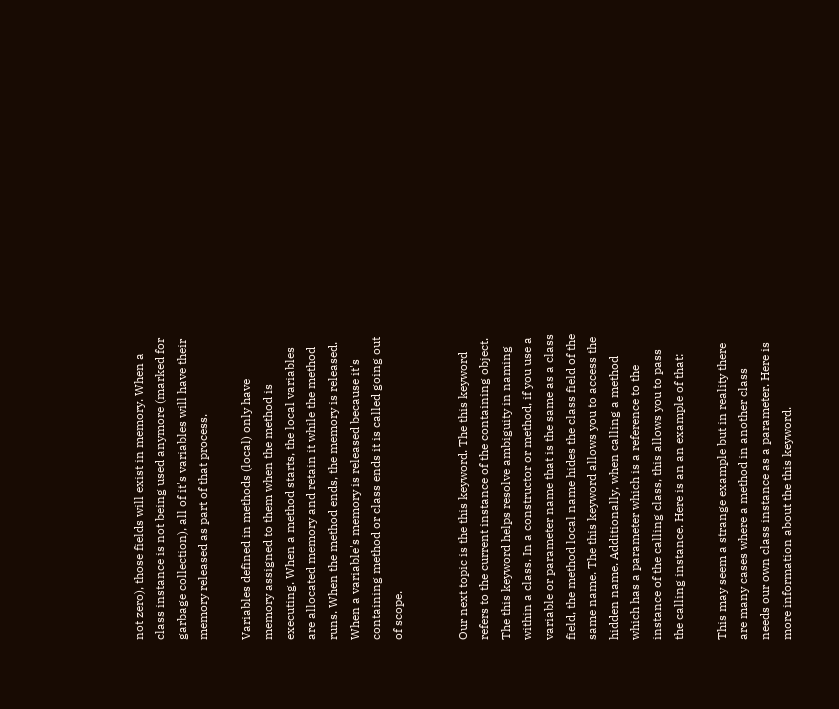not zero), those fields will exist in memory. When a class instance is not being used anymore (marked for garbage collection), all of it's variables will have their memory released as part of that process.

Variables defined in methods (local) only have memory assigned to them when the method is executing. When a method starts, the local variables are allocated memory and retain it while the method runs. When the method ends, the memory is released. When a variable's memory is released because it's containing method or class ends it is called going out of scope.


Our next topic is the this keyword. The this keyword refers to the current instance of the containing object. The this keyword helps resolve ambiguity in naming within a class. In a constructor or method, if you use a variable or parameter name that is the same as a class field, the method local name hides the class field of the same name. The this keyword allows you to access the hidden name. Additionally, when calling a method which has a parameter which is a reference to the instance of the calling class, this allows you to pass the calling instance. Here is an an example of that:

This may seem a strange example but in reality there are many cases where a method in another class needs our own class instance as a parameter. Here is more information about the this keyword.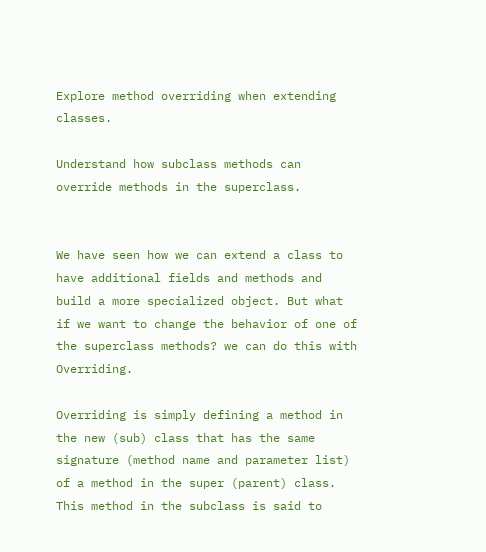Explore method overriding when extending classes.

Understand how subclass methods can override methods in the superclass.


We have seen how we can extend a class to have additional fields and methods and build a more specialized object. But what if we want to change the behavior of one of the superclass methods? we can do this with Overriding.

Overriding is simply defining a method in the new (sub) class that has the same signature (method name and parameter list) of a method in the super (parent) class. This method in the subclass is said to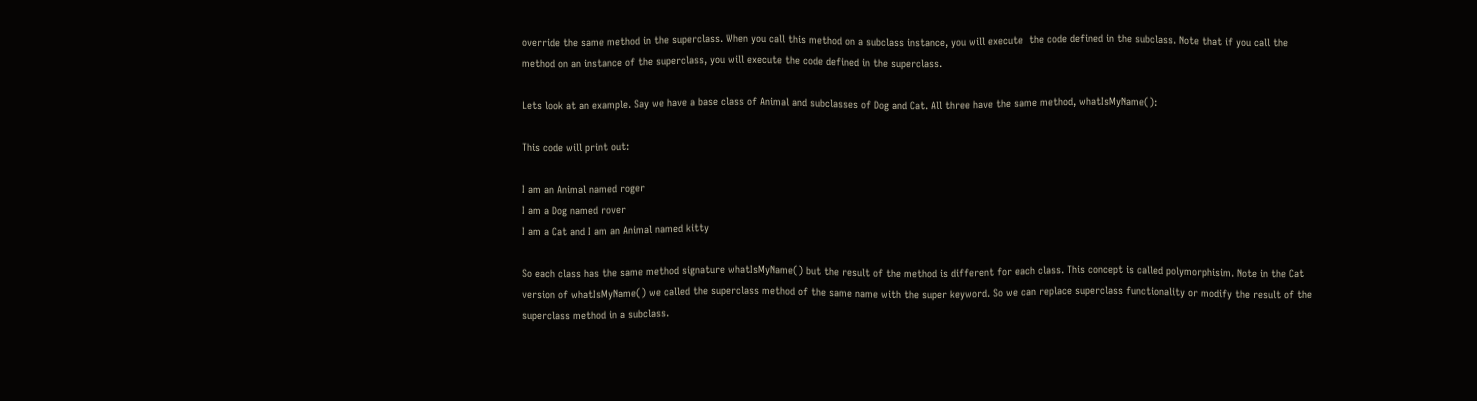override the same method in the superclass. When you call this method on a subclass instance, you will execute  the code defined in the subclass. Note that if you call the method on an instance of the superclass, you will execute the code defined in the superclass.

Lets look at an example. Say we have a base class of Animal and subclasses of Dog and Cat. All three have the same method, whatIsMyName():

This code will print out:

I am an Animal named roger
I am a Dog named rover
I am a Cat and I am an Animal named kitty

So each class has the same method signature whatIsMyName() but the result of the method is different for each class. This concept is called polymorphisim. Note in the Cat version of whatIsMyName() we called the superclass method of the same name with the super keyword. So we can replace superclass functionality or modify the result of the superclass method in a subclass.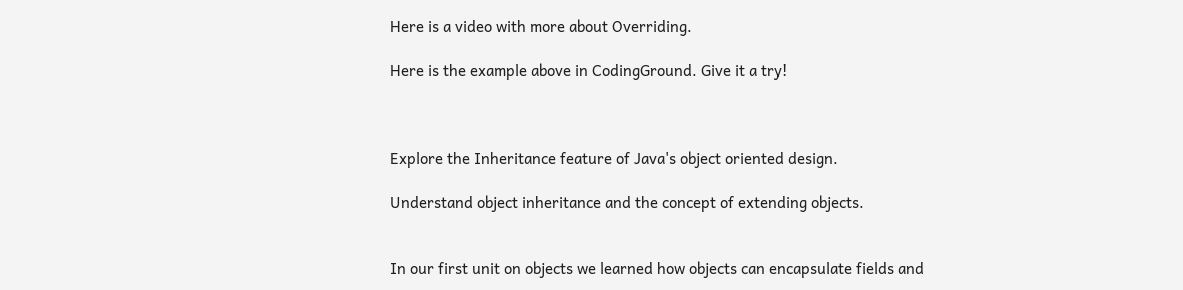Here is a video with more about Overriding.

Here is the example above in CodingGround. Give it a try!



Explore the Inheritance feature of Java's object oriented design.

Understand object inheritance and the concept of extending objects.


In our first unit on objects we learned how objects can encapsulate fields and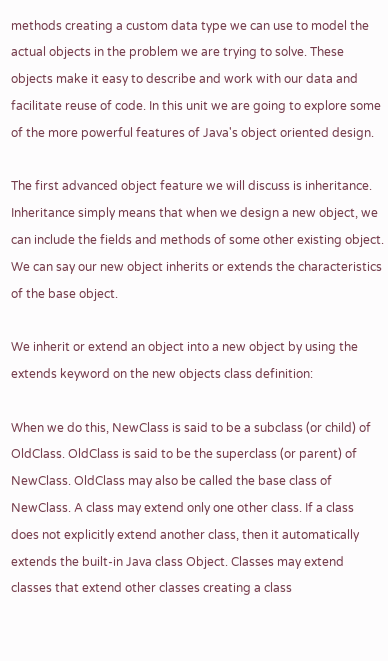methods creating a custom data type we can use to model the actual objects in the problem we are trying to solve. These objects make it easy to describe and work with our data and facilitate reuse of code. In this unit we are going to explore some of the more powerful features of Java's object oriented design.

The first advanced object feature we will discuss is inheritance. Inheritance simply means that when we design a new object, we can include the fields and methods of some other existing object. We can say our new object inherits or extends the characteristics of the base object.

We inherit or extend an object into a new object by using the extends keyword on the new objects class definition:

When we do this, NewClass is said to be a subclass (or child) of OldClass. OldClass is said to be the superclass (or parent) of NewClass. OldClass may also be called the base class of NewClass. A class may extend only one other class. If a class does not explicitly extend another class, then it automatically extends the built-in Java class Object. Classes may extend classes that extend other classes creating a class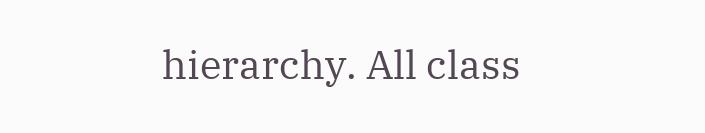hierarchy. All class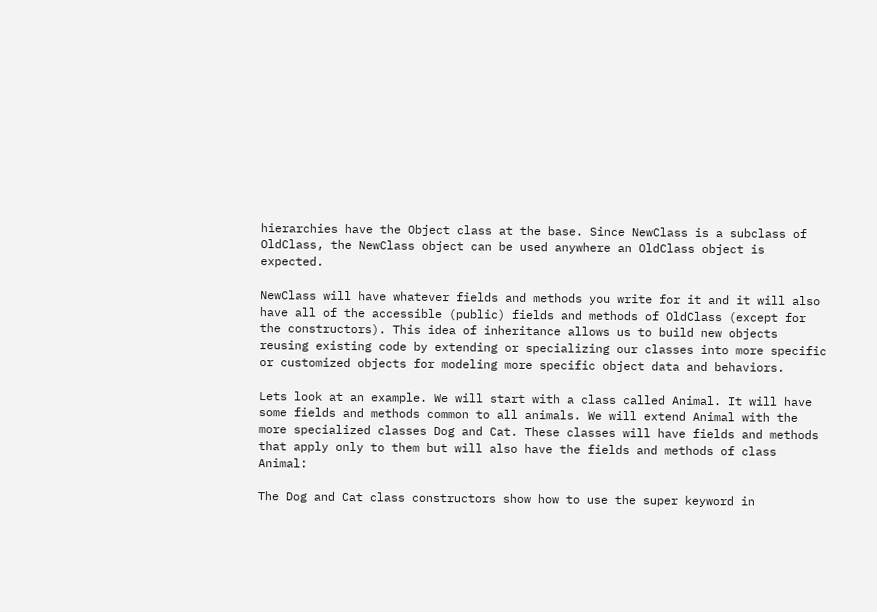hierarchies have the Object class at the base. Since NewClass is a subclass of OldClass, the NewClass object can be used anywhere an OldClass object is expected.

NewClass will have whatever fields and methods you write for it and it will also have all of the accessible (public) fields and methods of OldClass (except for the constructors). This idea of inheritance allows us to build new objects reusing existing code by extending or specializing our classes into more specific or customized objects for modeling more specific object data and behaviors.

Lets look at an example. We will start with a class called Animal. It will have some fields and methods common to all animals. We will extend Animal with the more specialized classes Dog and Cat. These classes will have fields and methods that apply only to them but will also have the fields and methods of class Animal:

The Dog and Cat class constructors show how to use the super keyword in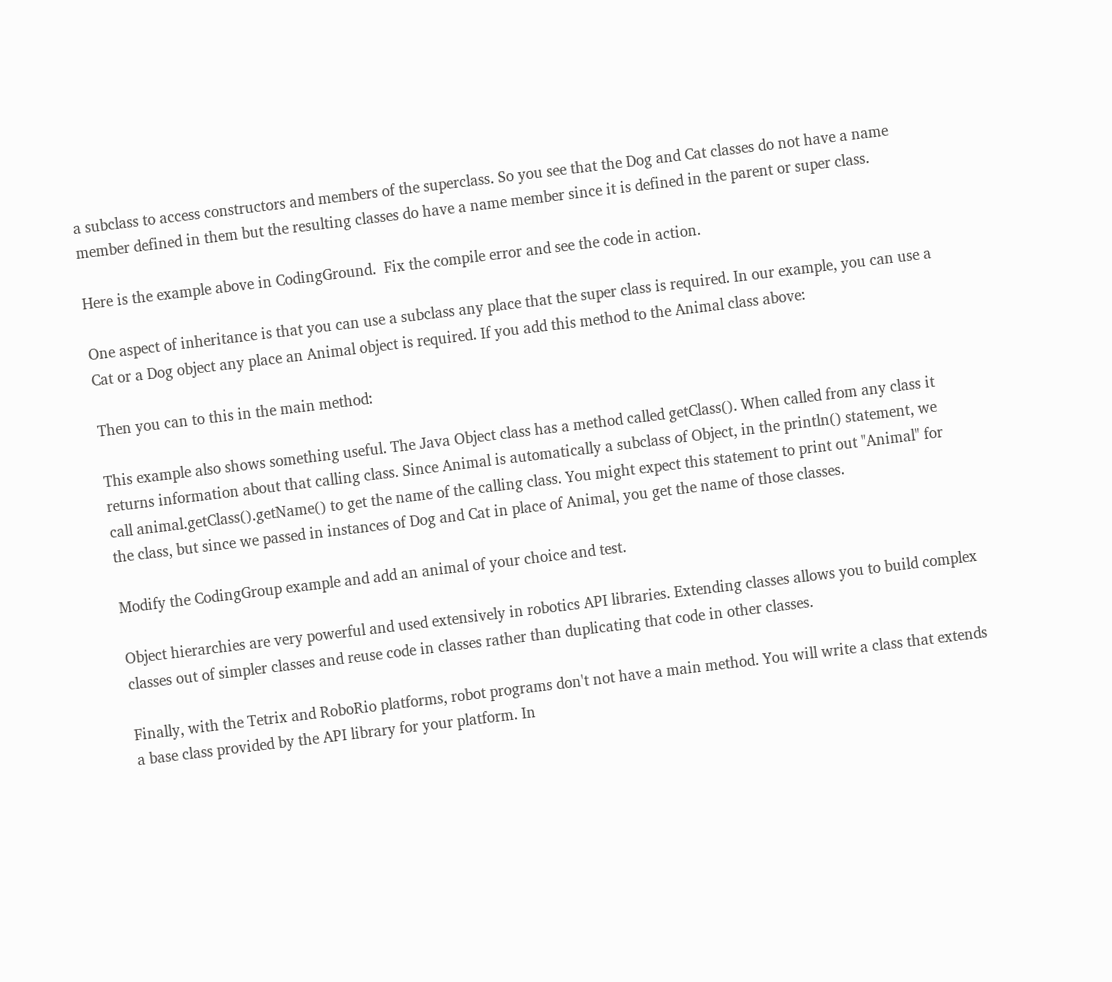a subclass to access constructors and members of the superclass. So you see that the Dog and Cat classes do not have a name member defined in them but the resulting classes do have a name member since it is defined in the parent or super class.

Here is the example above in CodingGround.  Fix the compile error and see the code in action.

One aspect of inheritance is that you can use a subclass any place that the super class is required. In our example, you can use a Cat or a Dog object any place an Animal object is required. If you add this method to the Animal class above:

Then you can to this in the main method:

This example also shows something useful. The Java Object class has a method called getClass(). When called from any class it returns information about that calling class. Since Animal is automatically a subclass of Object, in the println() statement, we call animal.getClass().getName() to get the name of the calling class. You might expect this statement to print out "Animal" for the class, but since we passed in instances of Dog and Cat in place of Animal, you get the name of those classes.

Modify the CodingGroup example and add an animal of your choice and test.

Object hierarchies are very powerful and used extensively in robotics API libraries. Extending classes allows you to build complex classes out of simpler classes and reuse code in classes rather than duplicating that code in other classes.

Finally, with the Tetrix and RoboRio platforms, robot programs don't not have a main method. You will write a class that extends a base class provided by the API library for your platform. In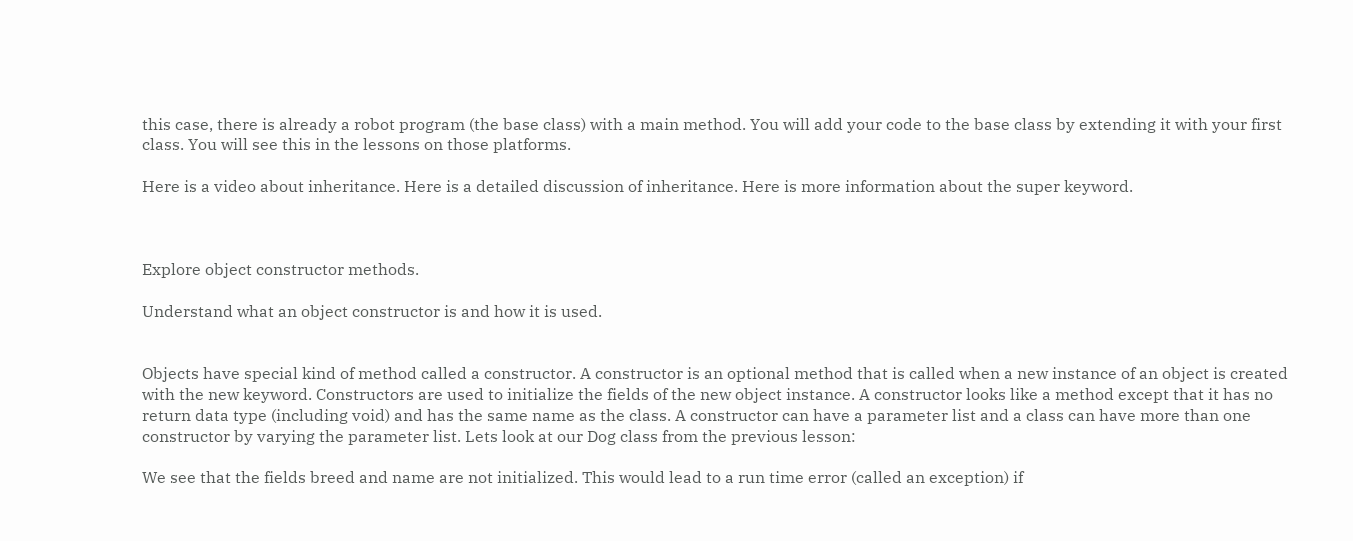this case, there is already a robot program (the base class) with a main method. You will add your code to the base class by extending it with your first class. You will see this in the lessons on those platforms.

Here is a video about inheritance. Here is a detailed discussion of inheritance. Here is more information about the super keyword.



Explore object constructor methods.

Understand what an object constructor is and how it is used.


Objects have special kind of method called a constructor. A constructor is an optional method that is called when a new instance of an object is created with the new keyword. Constructors are used to initialize the fields of the new object instance. A constructor looks like a method except that it has no return data type (including void) and has the same name as the class. A constructor can have a parameter list and a class can have more than one constructor by varying the parameter list. Lets look at our Dog class from the previous lesson:

We see that the fields breed and name are not initialized. This would lead to a run time error (called an exception) if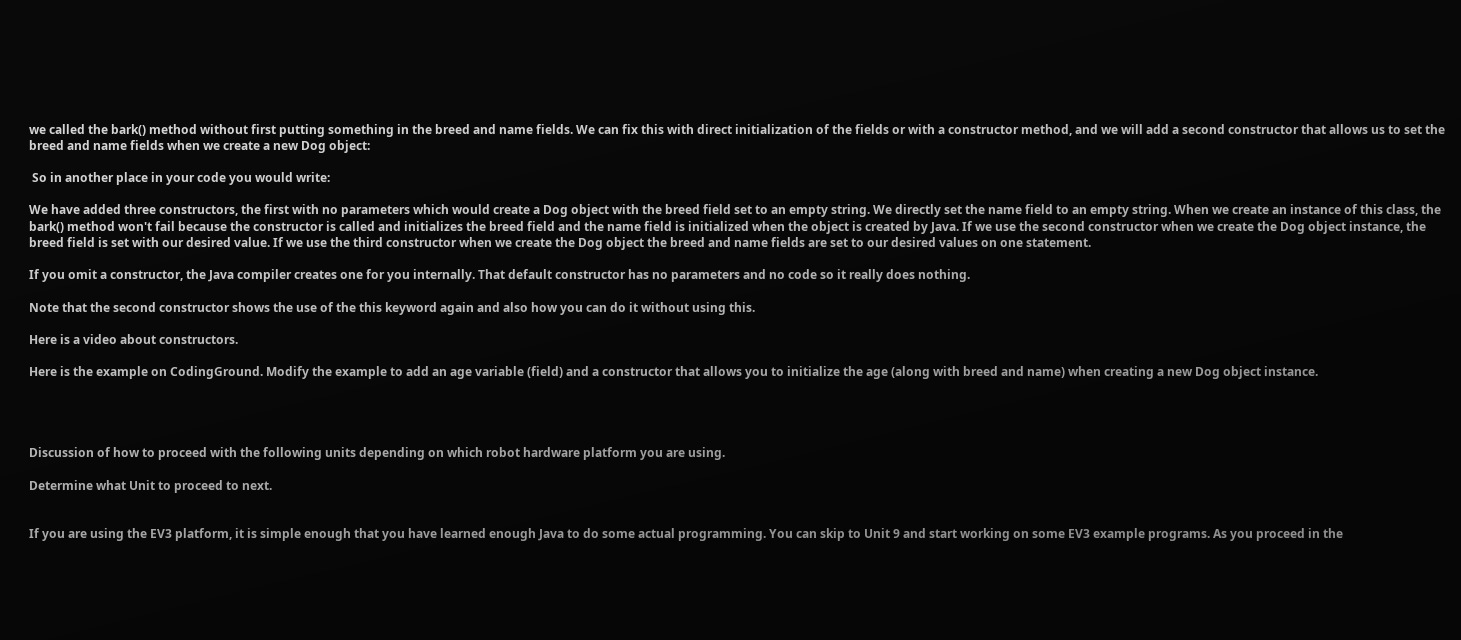we called the bark() method without first putting something in the breed and name fields. We can fix this with direct initialization of the fields or with a constructor method, and we will add a second constructor that allows us to set the breed and name fields when we create a new Dog object:

 So in another place in your code you would write:

We have added three constructors, the first with no parameters which would create a Dog object with the breed field set to an empty string. We directly set the name field to an empty string. When we create an instance of this class, the bark() method won't fail because the constructor is called and initializes the breed field and the name field is initialized when the object is created by Java. If we use the second constructor when we create the Dog object instance, the breed field is set with our desired value. If we use the third constructor when we create the Dog object the breed and name fields are set to our desired values on one statement.

If you omit a constructor, the Java compiler creates one for you internally. That default constructor has no parameters and no code so it really does nothing.

Note that the second constructor shows the use of the this keyword again and also how you can do it without using this.

Here is a video about constructors.

Here is the example on CodingGround. Modify the example to add an age variable (field) and a constructor that allows you to initialize the age (along with breed and name) when creating a new Dog object instance.




Discussion of how to proceed with the following units depending on which robot hardware platform you are using.

Determine what Unit to proceed to next.


If you are using the EV3 platform, it is simple enough that you have learned enough Java to do some actual programming. You can skip to Unit 9 and start working on some EV3 example programs. As you proceed in the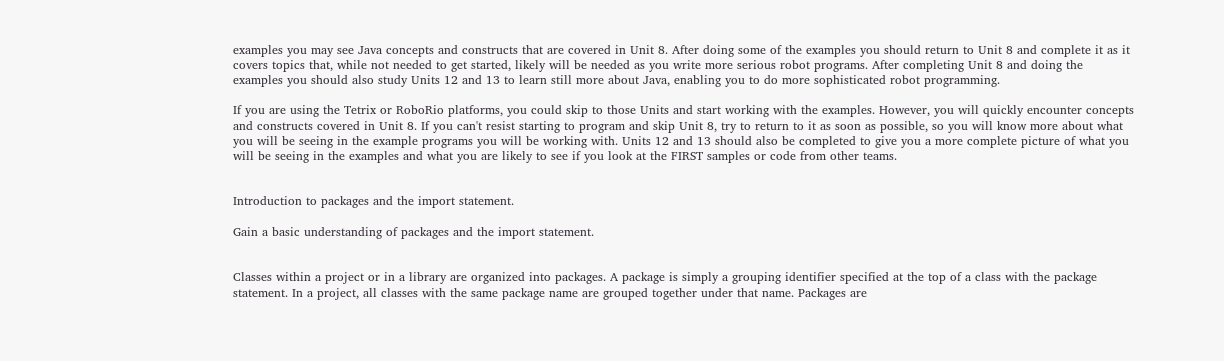examples you may see Java concepts and constructs that are covered in Unit 8. After doing some of the examples you should return to Unit 8 and complete it as it covers topics that, while not needed to get started, likely will be needed as you write more serious robot programs. After completing Unit 8 and doing the examples you should also study Units 12 and 13 to learn still more about Java, enabling you to do more sophisticated robot programming.

If you are using the Tetrix or RoboRio platforms, you could skip to those Units and start working with the examples. However, you will quickly encounter concepts and constructs covered in Unit 8. If you can't resist starting to program and skip Unit 8, try to return to it as soon as possible, so you will know more about what you will be seeing in the example programs you will be working with. Units 12 and 13 should also be completed to give you a more complete picture of what you will be seeing in the examples and what you are likely to see if you look at the FIRST samples or code from other teams.


Introduction to packages and the import statement.

Gain a basic understanding of packages and the import statement.


Classes within a project or in a library are organized into packages. A package is simply a grouping identifier specified at the top of a class with the package statement. In a project, all classes with the same package name are grouped together under that name. Packages are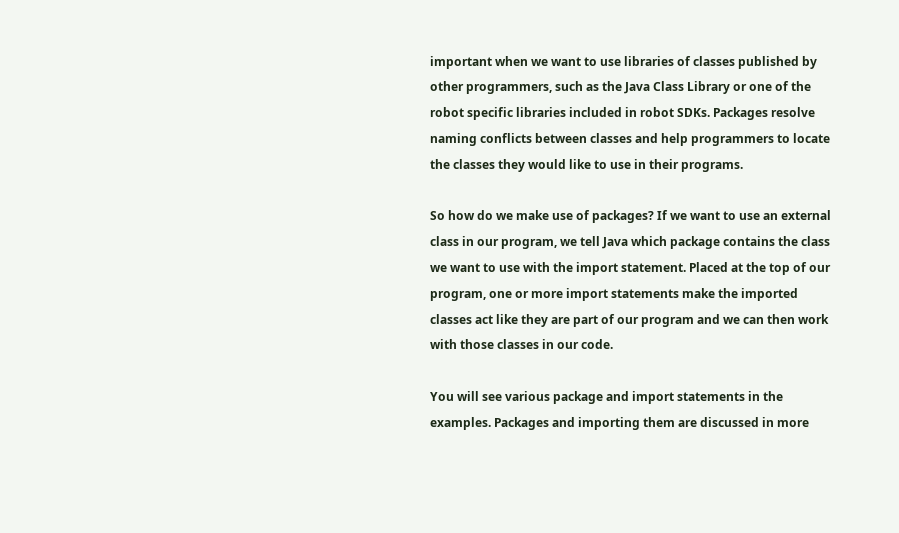important when we want to use libraries of classes published by other programmers, such as the Java Class Library or one of the robot specific libraries included in robot SDKs. Packages resolve naming conflicts between classes and help programmers to locate the classes they would like to use in their programs.

So how do we make use of packages? If we want to use an external class in our program, we tell Java which package contains the class we want to use with the import statement. Placed at the top of our program, one or more import statements make the imported classes act like they are part of our program and we can then work with those classes in our code.

You will see various package and import statements in the examples. Packages and importing them are discussed in more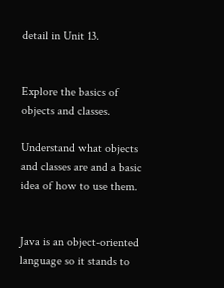detail in Unit 13.


Explore the basics of objects and classes.

Understand what objects and classes are and a basic idea of how to use them.


Java is an object-oriented language so it stands to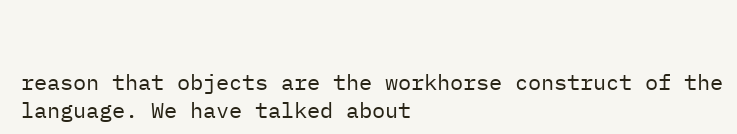reason that objects are the workhorse construct of the language. We have talked about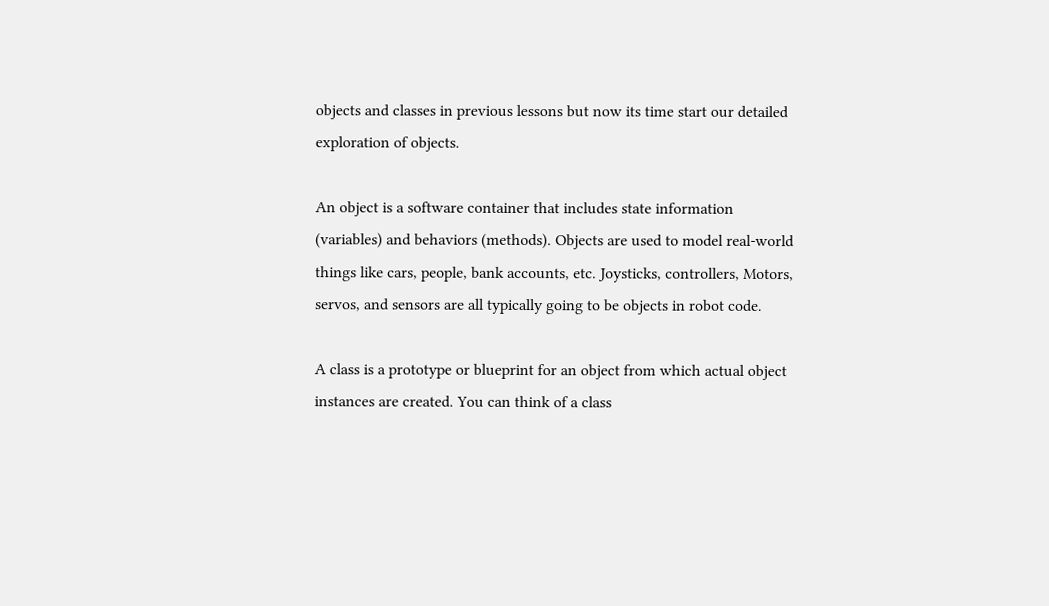objects and classes in previous lessons but now its time start our detailed exploration of objects.

An object is a software container that includes state information (variables) and behaviors (methods). Objects are used to model real-world things like cars, people, bank accounts, etc. Joysticks, controllers, Motors, servos, and sensors are all typically going to be objects in robot code.

A class is a prototype or blueprint for an object from which actual object instances are created. You can think of a class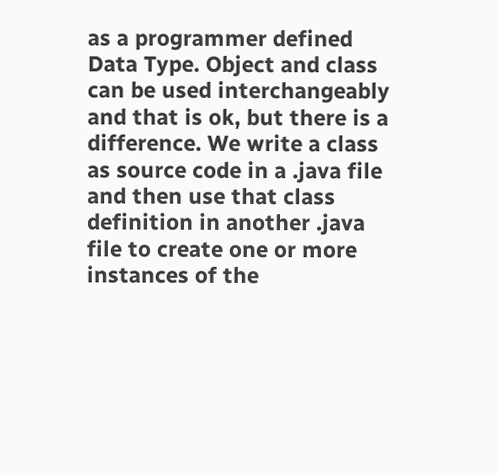as a programmer defined Data Type. Object and class can be used interchangeably and that is ok, but there is a difference. We write a class as source code in a .java file and then use that class definition in another .java file to create one or more instances of the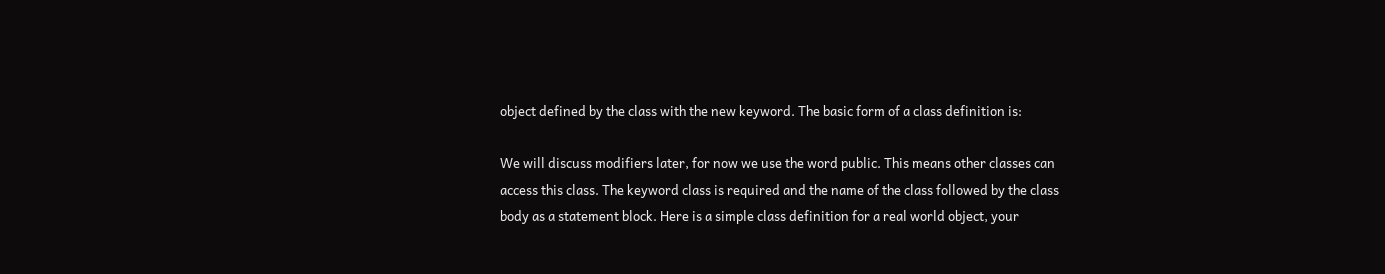object defined by the class with the new keyword. The basic form of a class definition is:

We will discuss modifiers later, for now we use the word public. This means other classes can access this class. The keyword class is required and the name of the class followed by the class body as a statement block. Here is a simple class definition for a real world object, your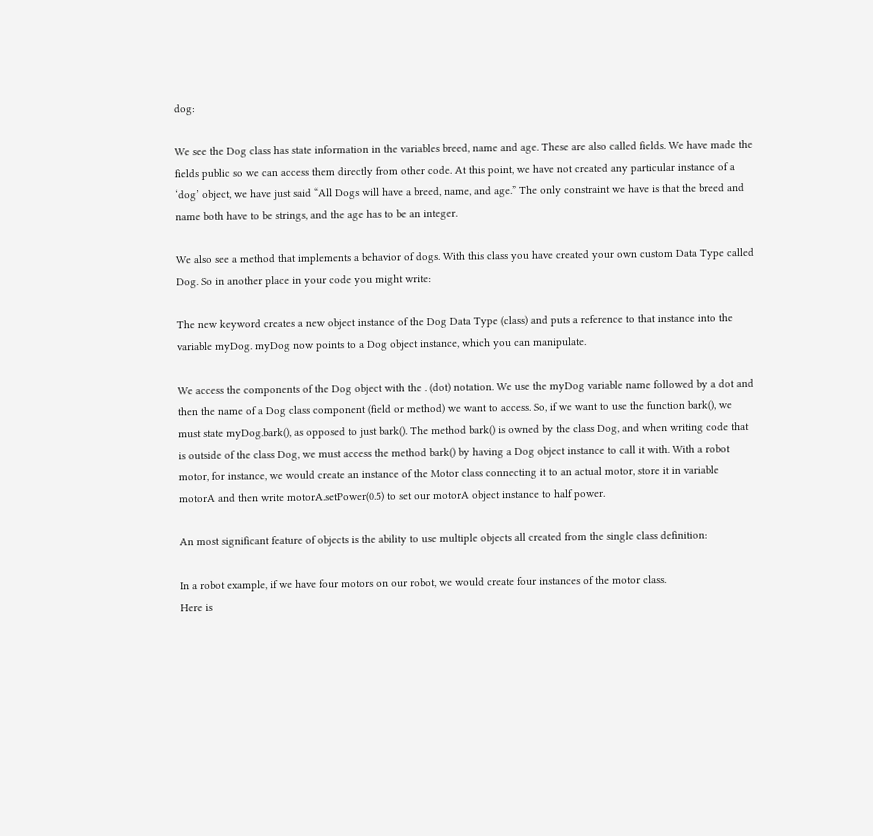dog:

We see the Dog class has state information in the variables breed, name and age. These are also called fields. We have made the fields public so we can access them directly from other code. At this point, we have not created any particular instance of a ‘dog’ object, we have just said “All Dogs will have a breed, name, and age.” The only constraint we have is that the breed and name both have to be strings, and the age has to be an integer.

We also see a method that implements a behavior of dogs. With this class you have created your own custom Data Type called Dog. So in another place in your code you might write:

The new keyword creates a new object instance of the Dog Data Type (class) and puts a reference to that instance into the variable myDog. myDog now points to a Dog object instance, which you can manipulate.

We access the components of the Dog object with the . (dot) notation. We use the myDog variable name followed by a dot and then the name of a Dog class component (field or method) we want to access. So, if we want to use the function bark(), we must state myDog.bark(), as opposed to just bark(). The method bark() is owned by the class Dog, and when writing code that is outside of the class Dog, we must access the method bark() by having a Dog object instance to call it with. With a robot motor, for instance, we would create an instance of the Motor class connecting it to an actual motor, store it in variable motorA and then write motorA.setPower(0.5) to set our motorA object instance to half power.

An most significant feature of objects is the ability to use multiple objects all created from the single class definition:

In a robot example, if we have four motors on our robot, we would create four instances of the motor class.
Here is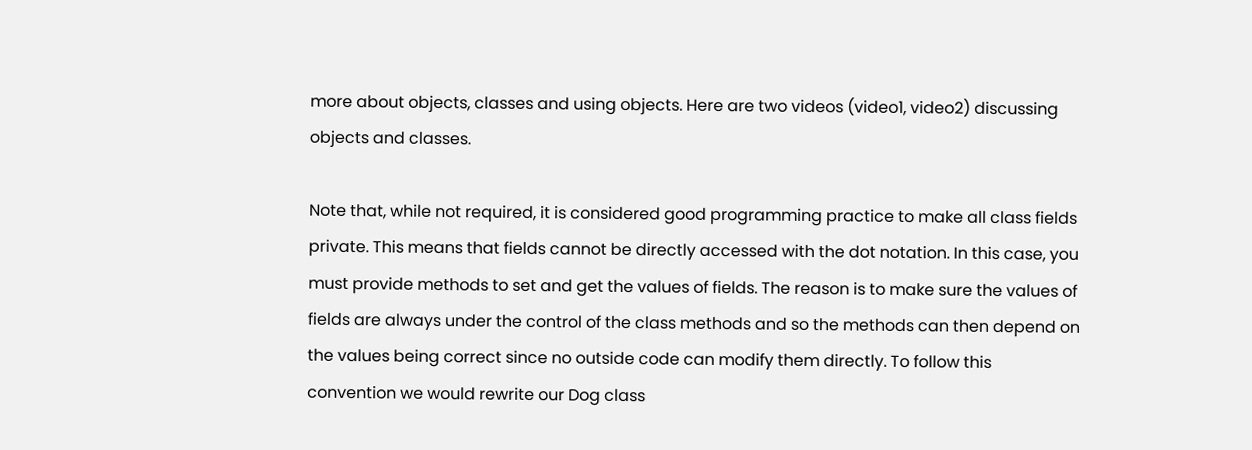more about objects, classes and using objects. Here are two videos (video1, video2) discussing objects and classes.

Note that, while not required, it is considered good programming practice to make all class fields private. This means that fields cannot be directly accessed with the dot notation. In this case, you must provide methods to set and get the values of fields. The reason is to make sure the values of fields are always under the control of the class methods and so the methods can then depend on the values being correct since no outside code can modify them directly. To follow this convention we would rewrite our Dog class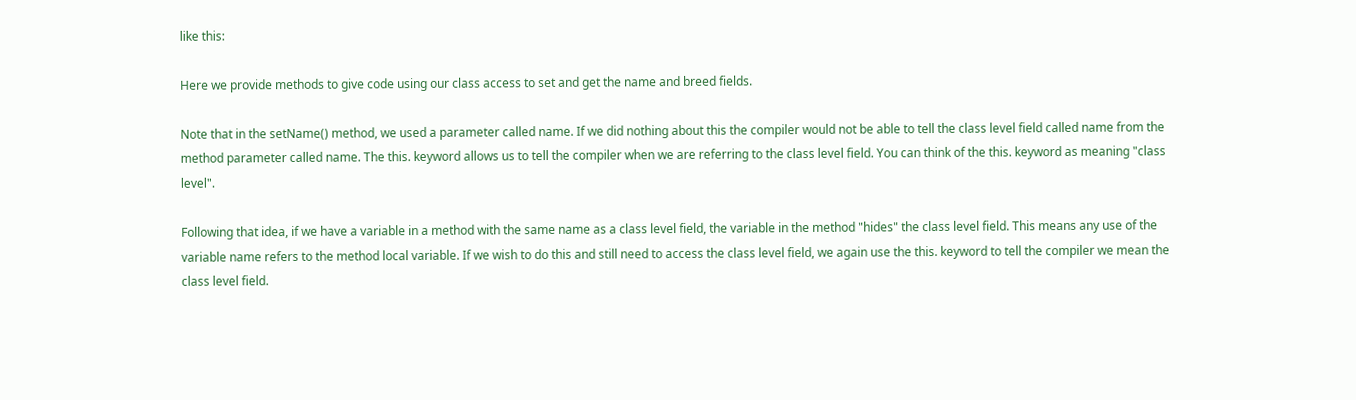like this:

Here we provide methods to give code using our class access to set and get the name and breed fields.

Note that in the setName() method, we used a parameter called name. If we did nothing about this the compiler would not be able to tell the class level field called name from the method parameter called name. The this. keyword allows us to tell the compiler when we are referring to the class level field. You can think of the this. keyword as meaning "class level".

Following that idea, if we have a variable in a method with the same name as a class level field, the variable in the method "hides" the class level field. This means any use of the variable name refers to the method local variable. If we wish to do this and still need to access the class level field, we again use the this. keyword to tell the compiler we mean the class level field.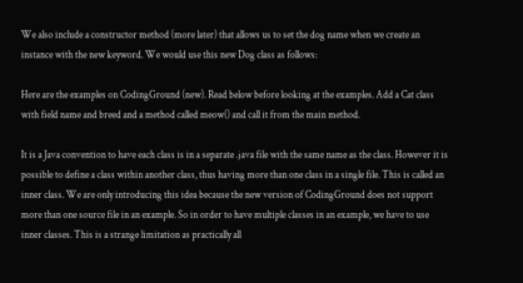We also include a constructor method (more later) that allows us to set the dog name when we create an instance with the new keyword. We would use this new Dog class as follows:

Here are the examples on CodingGround (new). Read below before looking at the examples. Add a Cat class with field name and breed and a method called meow() and call it from the main method.

It is a Java convention to have each class is in a separate .java file with the same name as the class. However it is possible to define a class within another class, thus having more than one class in a single file. This is called an inner class. We are only introducing this idea because the new version of CodingGround does not support more than one source file in an example. So in order to have multiple classes in an example, we have to use inner classes. This is a strange limitation as practically all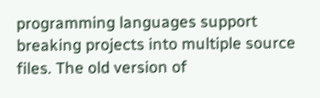programming languages support breaking projects into multiple source files. The old version of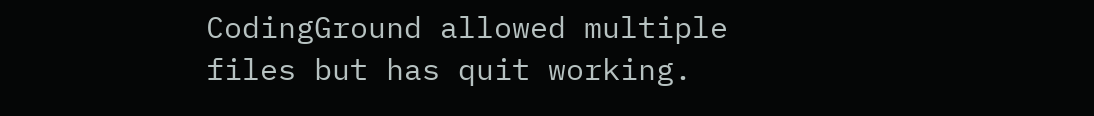CodingGround allowed multiple files but has quit working.